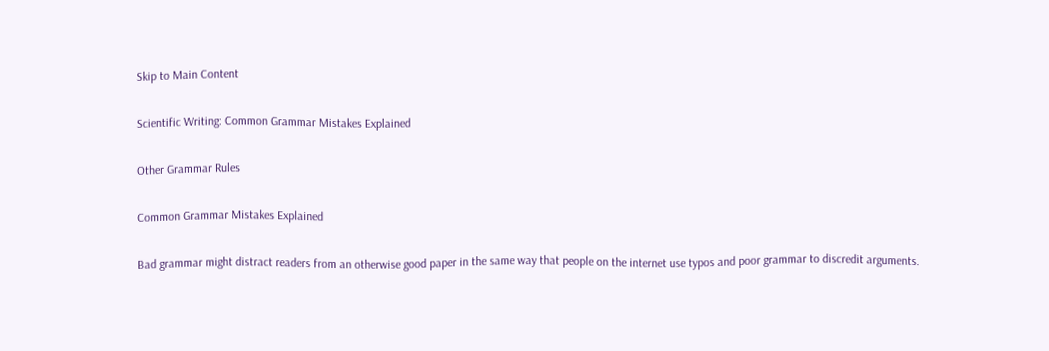Skip to Main Content

Scientific Writing: Common Grammar Mistakes Explained

Other Grammar Rules

Common Grammar Mistakes Explained

Bad grammar might distract readers from an otherwise good paper in the same way that people on the internet use typos and poor grammar to discredit arguments.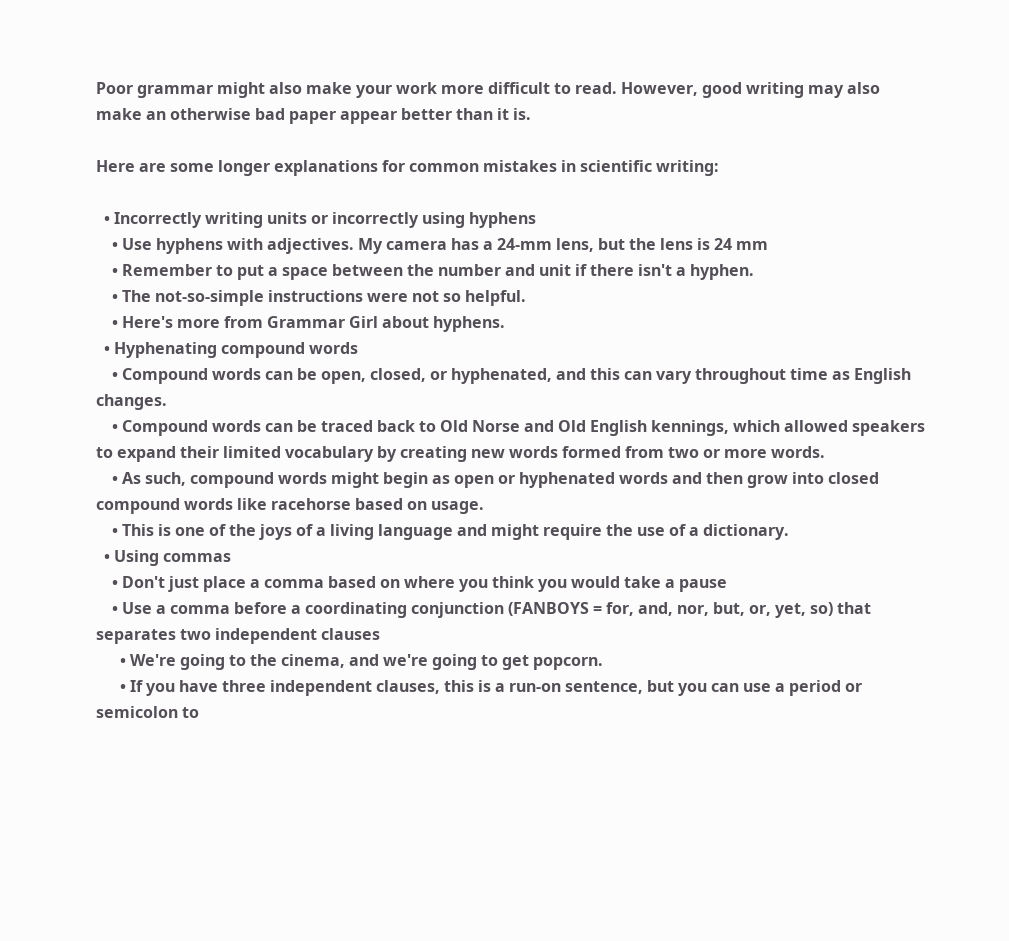Poor grammar might also make your work more difficult to read. However, good writing may also make an otherwise bad paper appear better than it is.

Here are some longer explanations for common mistakes in scientific writing:

  • Incorrectly writing units or incorrectly using hyphens
    • Use hyphens with adjectives. My camera has a 24-mm lens, but the lens is 24 mm
    • Remember to put a space between the number and unit if there isn't a hyphen.
    • The not-so-simple instructions were not so helpful.
    • Here's more from Grammar Girl about hyphens.
  • Hyphenating compound words
    • Compound words can be open, closed, or hyphenated, and this can vary throughout time as English changes.
    • Compound words can be traced back to Old Norse and Old English kennings, which allowed speakers to expand their limited vocabulary by creating new words formed from two or more words.
    • As such, compound words might begin as open or hyphenated words and then grow into closed compound words like racehorse based on usage.
    • This is one of the joys of a living language and might require the use of a dictionary.
  • Using commas
    • Don't just place a comma based on where you think you would take a pause
    • Use a comma before a coordinating conjunction (FANBOYS = for, and, nor, but, or, yet, so) that separates two independent clauses
      • We're going to the cinema, and we're going to get popcorn.
      • If you have three independent clauses, this is a run-on sentence, but you can use a period or semicolon to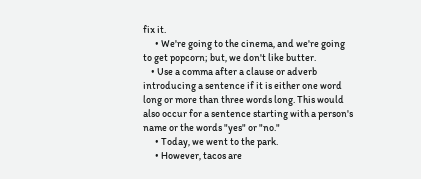fix it.
      • We're going to the cinema, and we're going to get popcorn; but, we don't like butter.
    • Use a comma after a clause or adverb introducing a sentence if it is either one word long or more than three words long. This would also occur for a sentence starting with a person's name or the words "yes" or "no."
      • Today, we went to the park.
      • However, tacos are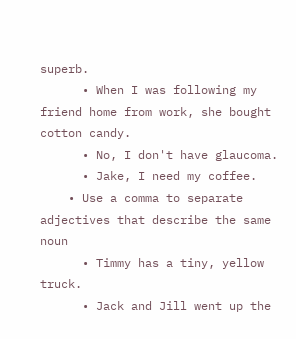superb.
      • When I was following my friend home from work, she bought cotton candy.
      • No, I don't have glaucoma.
      • Jake, I need my coffee.
    • Use a comma to separate adjectives that describe the same noun
      • Timmy has a tiny, yellow truck.
      • Jack and Jill went up the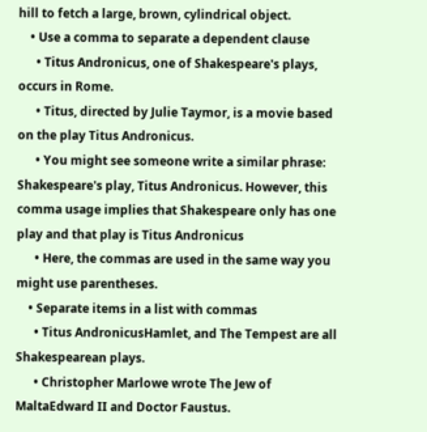hill to fetch a large, brown, cylindrical object.
    • Use a comma to separate a dependent clause
      • Titus Andronicus, one of Shakespeare's plays, occurs in Rome.
      • Titus, directed by Julie Taymor, is a movie based on the play Titus Andronicus.
      • You might see someone write a similar phrase: Shakespeare's play, Titus Andronicus. However, this comma usage implies that Shakespeare only has one play and that play is Titus Andronicus
      • Here, the commas are used in the same way you might use parentheses.
    • Separate items in a list with commas
      • Titus AndronicusHamlet, and The Tempest are all Shakespearean plays.
      • Christopher Marlowe wrote The Jew of MaltaEdward II and Doctor Faustus.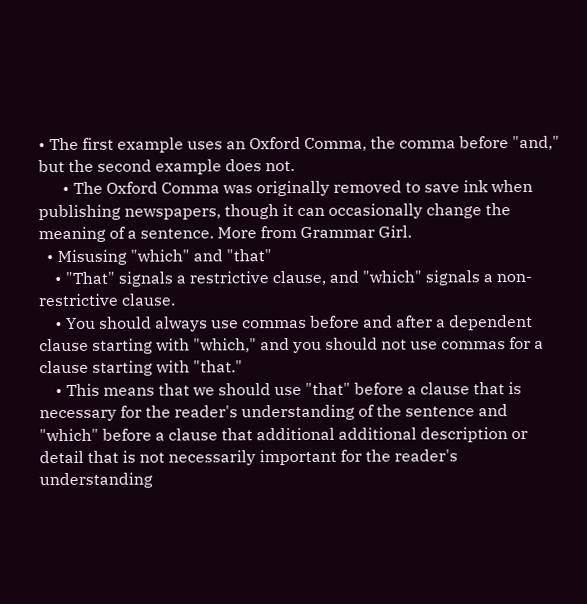• The first example uses an Oxford Comma, the comma before "and," but the second example does not.
      • The Oxford Comma was originally removed to save ink when publishing newspapers, though it can occasionally change the meaning of a sentence. More from Grammar Girl.
  • Misusing "which" and "that"
    • "That" signals a restrictive clause, and "which" signals a non-restrictive clause.
    • You should always use commas before and after a dependent clause starting with "which," and you should not use commas for a clause starting with "that."
    • This means that we should use "that" before a clause that is necessary for the reader's understanding of the sentence and "which" before a clause that additional additional description or detail that is not necessarily important for the reader's understanding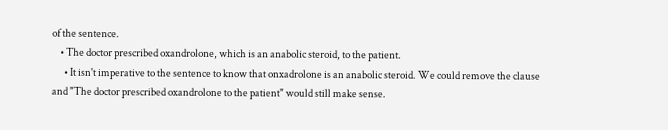of the sentence.
    • The doctor prescribed oxandrolone, which is an anabolic steroid, to the patient.
      • It isn't imperative to the sentence to know that onxadrolone is an anabolic steroid. We could remove the clause and "The doctor prescribed oxandrolone to the patient" would still make sense.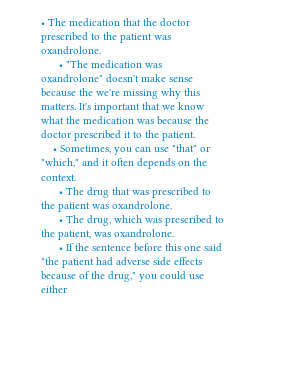• The medication that the doctor prescribed to the patient was oxandrolone.
      • "The medication was oxandrolone" doesn't make sense because the we're missing why this matters. It's important that we know what the medication was because the doctor prescribed it to the patient.
    • Sometimes, you can use "that" or "which," and it often depends on the context.
      • The drug that was prescribed to the patient was oxandrolone.
      • The drug, which was prescribed to the patient, was oxandrolone.
      • If the sentence before this one said "the patient had adverse side effects because of the drug," you could use either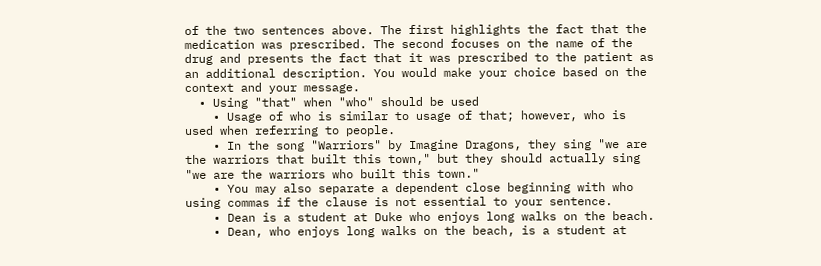of the two sentences above. The first highlights the fact that the medication was prescribed. The second focuses on the name of the drug and presents the fact that it was prescribed to the patient as an additional description. You would make your choice based on the context and your message.
  • Using "that" when "who" should be used
    • Usage of who is similar to usage of that; however, who is used when referring to people.
    • In the song "Warriors" by Imagine Dragons, they sing "we are the warriors that built this town," but they should actually sing "we are the warriors who built this town."
    • You may also separate a dependent close beginning with who using commas if the clause is not essential to your sentence.
    • Dean is a student at Duke who enjoys long walks on the beach.
    • Dean, who enjoys long walks on the beach, is a student at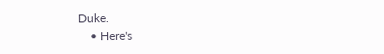Duke.
    • Here's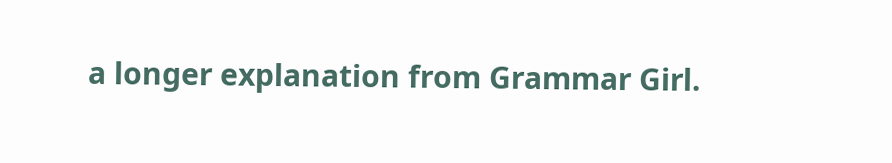a longer explanation from Grammar Girl.